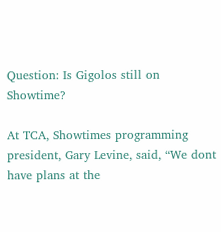Question: Is Gigolos still on Showtime?

At TCA, Showtimes programming president, Gary Levine, said, “We dont have plans at the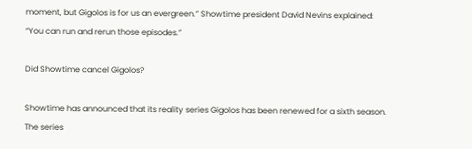moment, but Gigolos is for us an evergreen.” Showtime president David Nevins explained: “You can run and rerun those episodes.”

Did Showtime cancel Gigolos?

Showtime has announced that its reality series Gigolos has been renewed for a sixth season. The series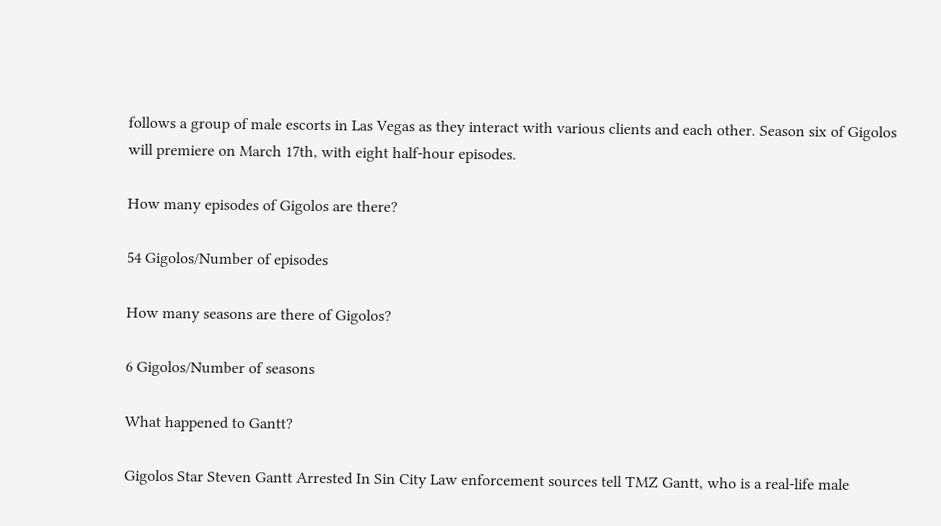follows a group of male escorts in Las Vegas as they interact with various clients and each other. Season six of Gigolos will premiere on March 17th, with eight half-hour episodes.

How many episodes of Gigolos are there?

54 Gigolos/Number of episodes

How many seasons are there of Gigolos?

6 Gigolos/Number of seasons

What happened to Gantt?

Gigolos Star Steven Gantt Arrested In Sin City Law enforcement sources tell TMZ Gantt, who is a real-life male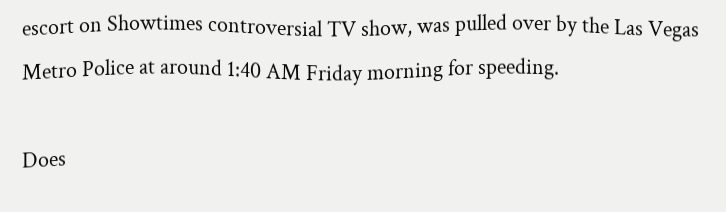escort on Showtimes controversial TV show, was pulled over by the Las Vegas Metro Police at around 1:40 AM Friday morning for speeding.

Does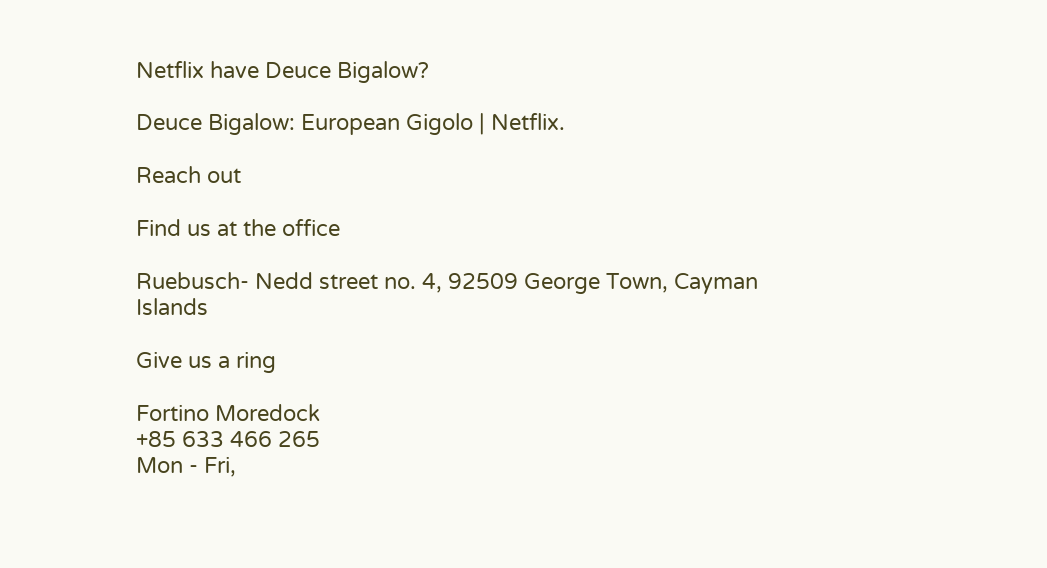Netflix have Deuce Bigalow?

Deuce Bigalow: European Gigolo | Netflix.

Reach out

Find us at the office

Ruebusch- Nedd street no. 4, 92509 George Town, Cayman Islands

Give us a ring

Fortino Moredock
+85 633 466 265
Mon - Fri,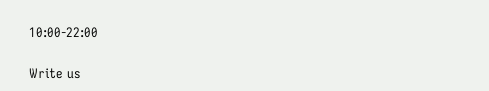10:00-22:00

Write us